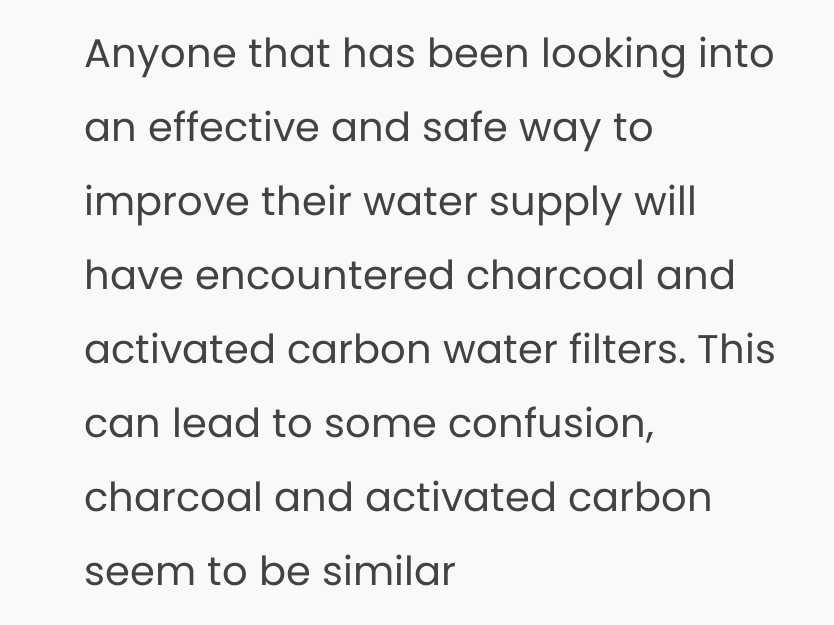Anyone that has been looking into an effective and safe way to improve their water supply will have encountered charcoal and activated carbon water filters. This can lead to some confusion, charcoal and activated carbon seem to be similar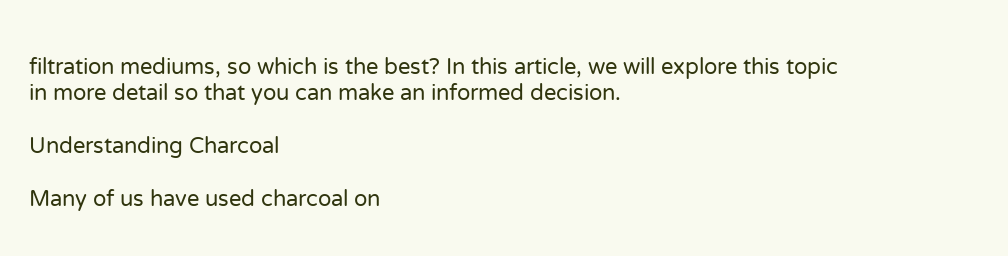filtration mediums, so which is the best? In this article, we will explore this topic in more detail so that you can make an informed decision.

Understanding Charcoal

Many of us have used charcoal on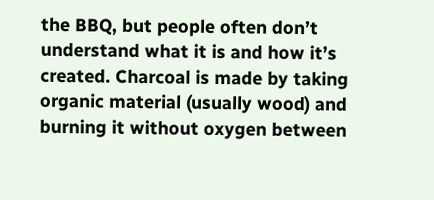the BBQ, but people often don’t understand what it is and how it’s created. Charcoal is made by taking organic material (usually wood) and burning it without oxygen between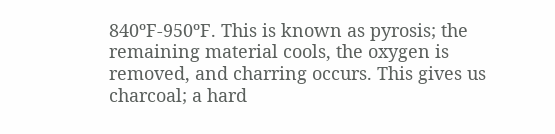840ºF-950ºF. This is known as pyrosis; the remaining material cools, the oxygen is removed, and charring occurs. This gives us charcoal; a hard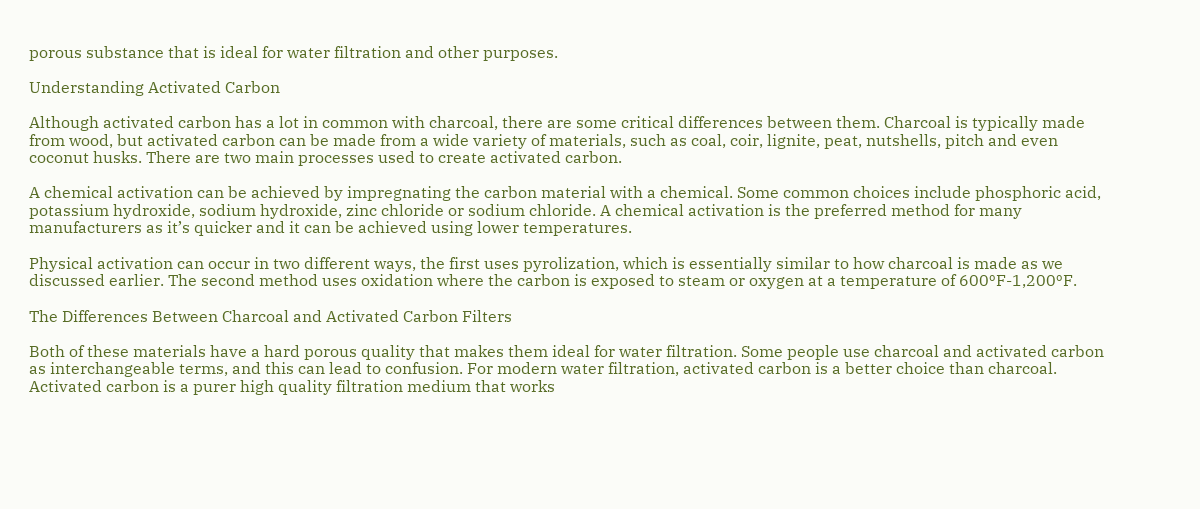porous substance that is ideal for water filtration and other purposes.

Understanding Activated Carbon

Although activated carbon has a lot in common with charcoal, there are some critical differences between them. Charcoal is typically made from wood, but activated carbon can be made from a wide variety of materials, such as coal, coir, lignite, peat, nutshells, pitch and even coconut husks. There are two main processes used to create activated carbon.

A chemical activation can be achieved by impregnating the carbon material with a chemical. Some common choices include phosphoric acid, potassium hydroxide, sodium hydroxide, zinc chloride or sodium chloride. A chemical activation is the preferred method for many manufacturers as it’s quicker and it can be achieved using lower temperatures.

Physical activation can occur in two different ways, the first uses pyrolization, which is essentially similar to how charcoal is made as we discussed earlier. The second method uses oxidation where the carbon is exposed to steam or oxygen at a temperature of 600ºF-1,200ºF.

The Differences Between Charcoal and Activated Carbon Filters

Both of these materials have a hard porous quality that makes them ideal for water filtration. Some people use charcoal and activated carbon as interchangeable terms, and this can lead to confusion. For modern water filtration, activated carbon is a better choice than charcoal. Activated carbon is a purer high quality filtration medium that works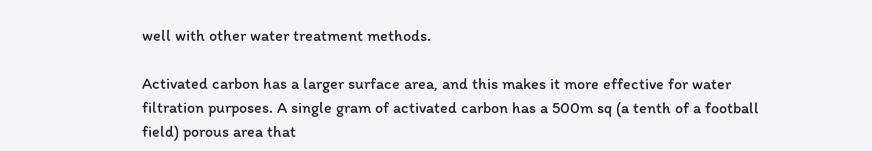well with other water treatment methods.

Activated carbon has a larger surface area, and this makes it more effective for water filtration purposes. A single gram of activated carbon has a 500m sq (a tenth of a football field) porous area that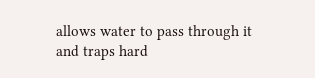allows water to pass through it and traps hard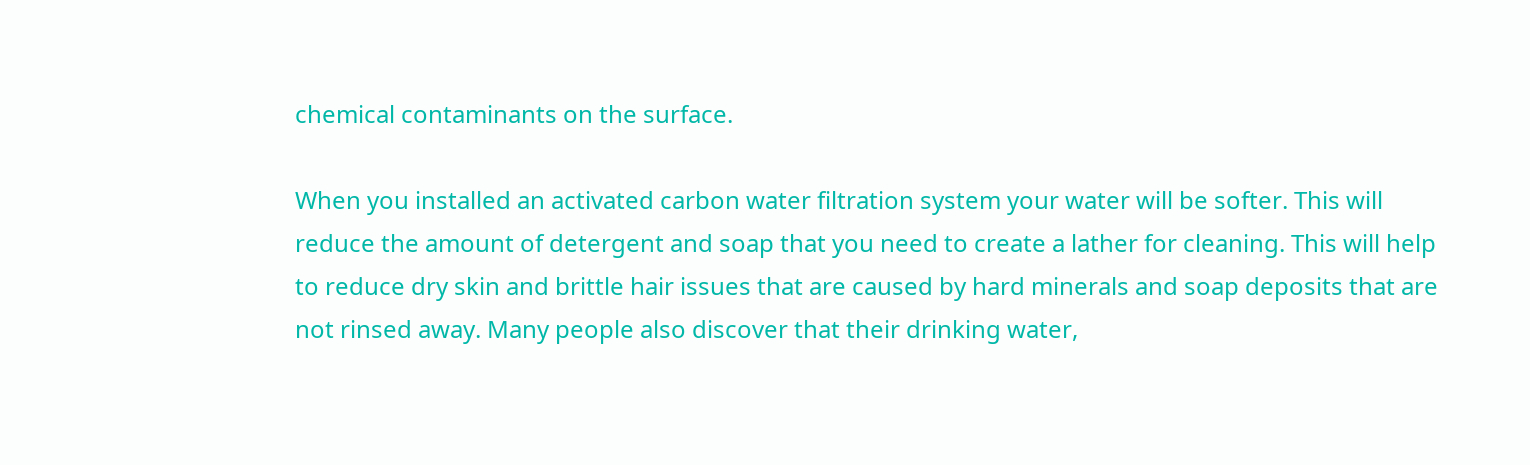chemical contaminants on the surface.

When you installed an activated carbon water filtration system your water will be softer. This will reduce the amount of detergent and soap that you need to create a lather for cleaning. This will help to reduce dry skin and brittle hair issues that are caused by hard minerals and soap deposits that are not rinsed away. Many people also discover that their drinking water,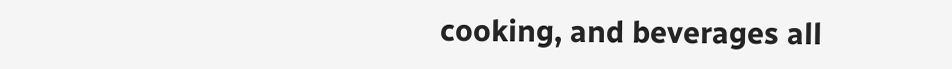cooking, and beverages all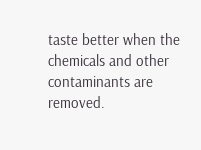taste better when the chemicals and other contaminants are removed.